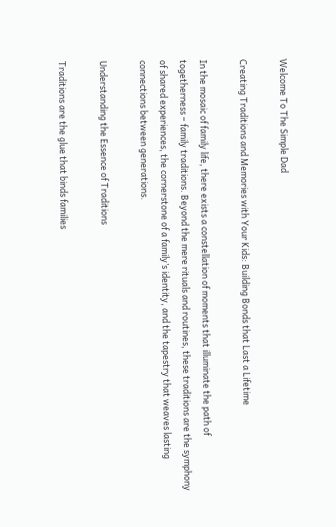Welcome To The Simple Dad

Creating Traditions and Memories with Your Kids: Building Bonds that Last a Lifetime

In the mosaic of family life, there exists a constellation of moments that illuminate the path of togetherness – family traditions. Beyond the mere rituals and routines, these traditions are the symphony of shared experiences, the cornerstone of a family’s identity, and the tapestry that weaves lasting connections between generations.

Understanding the Essence of Traditions

Traditions are the glue that binds families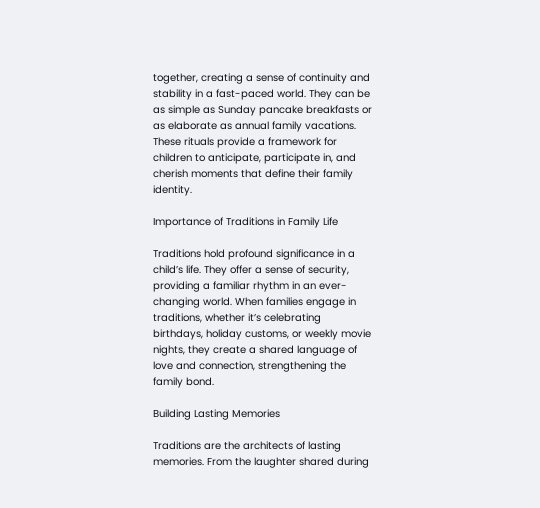together, creating a sense of continuity and stability in a fast-paced world. They can be as simple as Sunday pancake breakfasts or as elaborate as annual family vacations. These rituals provide a framework for children to anticipate, participate in, and cherish moments that define their family identity.

Importance of Traditions in Family Life

Traditions hold profound significance in a child’s life. They offer a sense of security, providing a familiar rhythm in an ever-changing world. When families engage in traditions, whether it’s celebrating birthdays, holiday customs, or weekly movie nights, they create a shared language of love and connection, strengthening the family bond.

Building Lasting Memories

Traditions are the architects of lasting memories. From the laughter shared during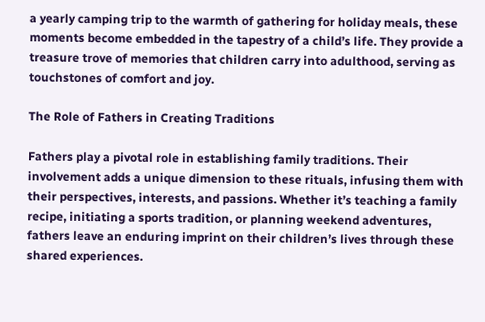a yearly camping trip to the warmth of gathering for holiday meals, these moments become embedded in the tapestry of a child’s life. They provide a treasure trove of memories that children carry into adulthood, serving as touchstones of comfort and joy.

The Role of Fathers in Creating Traditions

Fathers play a pivotal role in establishing family traditions. Their involvement adds a unique dimension to these rituals, infusing them with their perspectives, interests, and passions. Whether it’s teaching a family recipe, initiating a sports tradition, or planning weekend adventures, fathers leave an enduring imprint on their children’s lives through these shared experiences.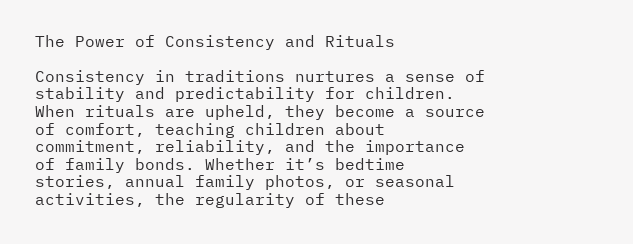The Power of Consistency and Rituals

Consistency in traditions nurtures a sense of stability and predictability for children. When rituals are upheld, they become a source of comfort, teaching children about commitment, reliability, and the importance of family bonds. Whether it’s bedtime stories, annual family photos, or seasonal activities, the regularity of these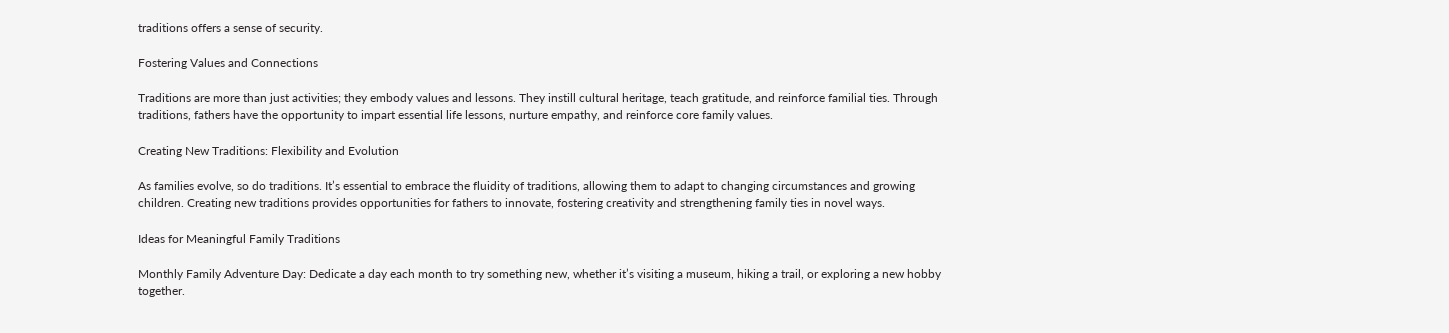traditions offers a sense of security.

Fostering Values and Connections

Traditions are more than just activities; they embody values and lessons. They instill cultural heritage, teach gratitude, and reinforce familial ties. Through traditions, fathers have the opportunity to impart essential life lessons, nurture empathy, and reinforce core family values.

Creating New Traditions: Flexibility and Evolution

As families evolve, so do traditions. It’s essential to embrace the fluidity of traditions, allowing them to adapt to changing circumstances and growing children. Creating new traditions provides opportunities for fathers to innovate, fostering creativity and strengthening family ties in novel ways.

Ideas for Meaningful Family Traditions

Monthly Family Adventure Day: Dedicate a day each month to try something new, whether it’s visiting a museum, hiking a trail, or exploring a new hobby together.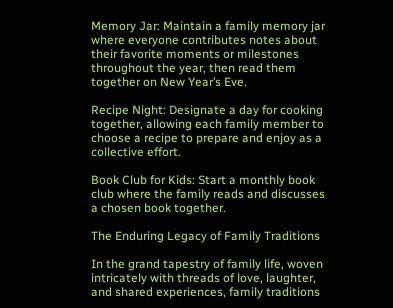Memory Jar: Maintain a family memory jar where everyone contributes notes about their favorite moments or milestones throughout the year, then read them together on New Year’s Eve.

Recipe Night: Designate a day for cooking together, allowing each family member to choose a recipe to prepare and enjoy as a collective effort.

Book Club for Kids: Start a monthly book club where the family reads and discusses a chosen book together.

The Enduring Legacy of Family Traditions

In the grand tapestry of family life, woven intricately with threads of love, laughter, and shared experiences, family traditions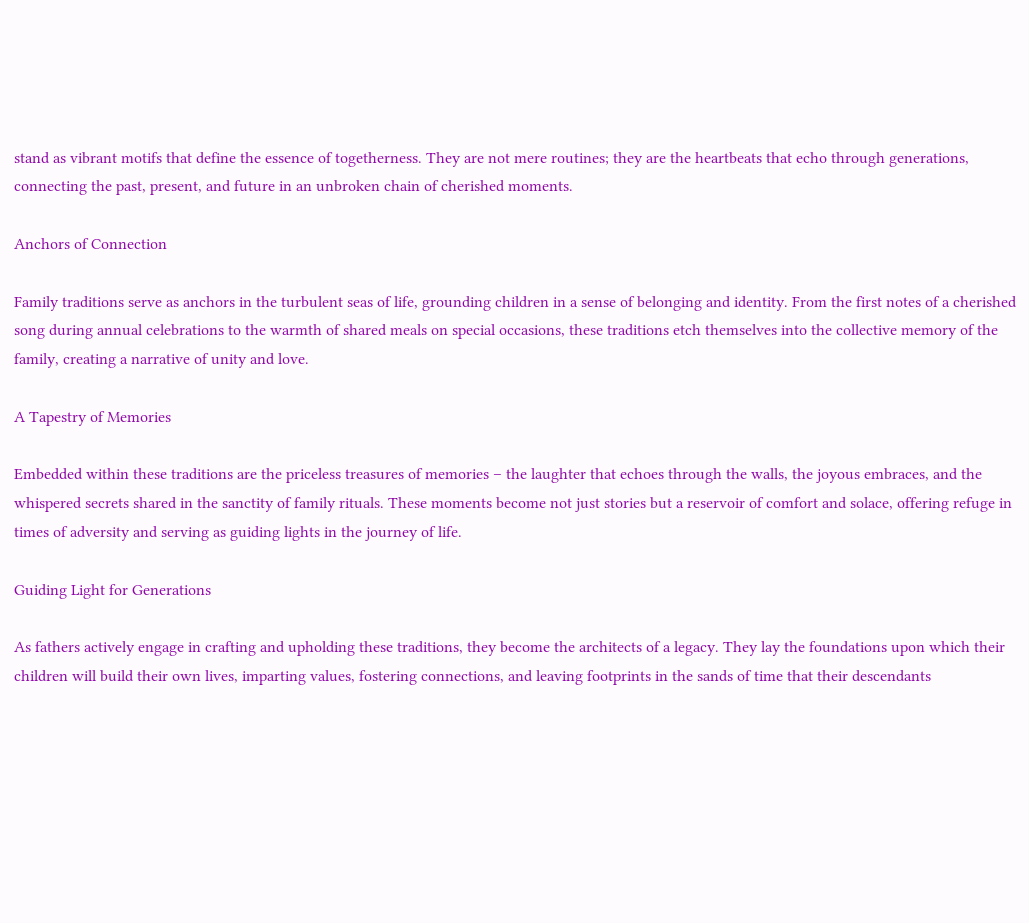stand as vibrant motifs that define the essence of togetherness. They are not mere routines; they are the heartbeats that echo through generations, connecting the past, present, and future in an unbroken chain of cherished moments.

Anchors of Connection

Family traditions serve as anchors in the turbulent seas of life, grounding children in a sense of belonging and identity. From the first notes of a cherished song during annual celebrations to the warmth of shared meals on special occasions, these traditions etch themselves into the collective memory of the family, creating a narrative of unity and love.

A Tapestry of Memories

Embedded within these traditions are the priceless treasures of memories – the laughter that echoes through the walls, the joyous embraces, and the whispered secrets shared in the sanctity of family rituals. These moments become not just stories but a reservoir of comfort and solace, offering refuge in times of adversity and serving as guiding lights in the journey of life.

Guiding Light for Generations

As fathers actively engage in crafting and upholding these traditions, they become the architects of a legacy. They lay the foundations upon which their children will build their own lives, imparting values, fostering connections, and leaving footprints in the sands of time that their descendants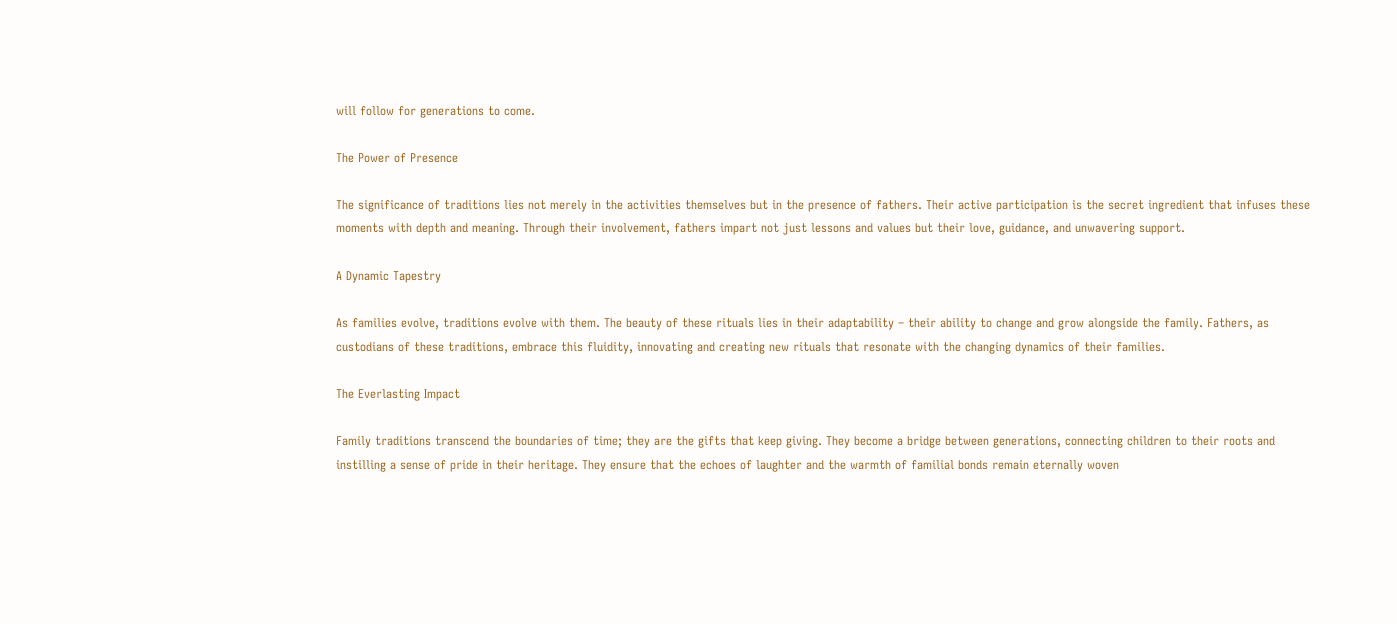will follow for generations to come.

The Power of Presence

The significance of traditions lies not merely in the activities themselves but in the presence of fathers. Their active participation is the secret ingredient that infuses these moments with depth and meaning. Through their involvement, fathers impart not just lessons and values but their love, guidance, and unwavering support.

A Dynamic Tapestry

As families evolve, traditions evolve with them. The beauty of these rituals lies in their adaptability – their ability to change and grow alongside the family. Fathers, as custodians of these traditions, embrace this fluidity, innovating and creating new rituals that resonate with the changing dynamics of their families.

The Everlasting Impact

Family traditions transcend the boundaries of time; they are the gifts that keep giving. They become a bridge between generations, connecting children to their roots and instilling a sense of pride in their heritage. They ensure that the echoes of laughter and the warmth of familial bonds remain eternally woven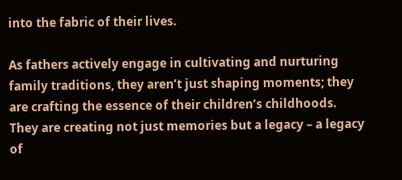into the fabric of their lives.

As fathers actively engage in cultivating and nurturing family traditions, they aren’t just shaping moments; they are crafting the essence of their children’s childhoods. They are creating not just memories but a legacy – a legacy of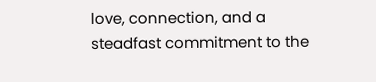love, connection, and a steadfast commitment to the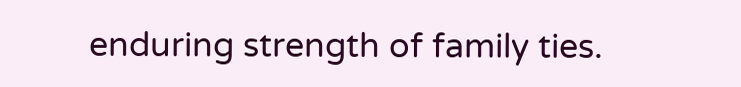enduring strength of family ties.